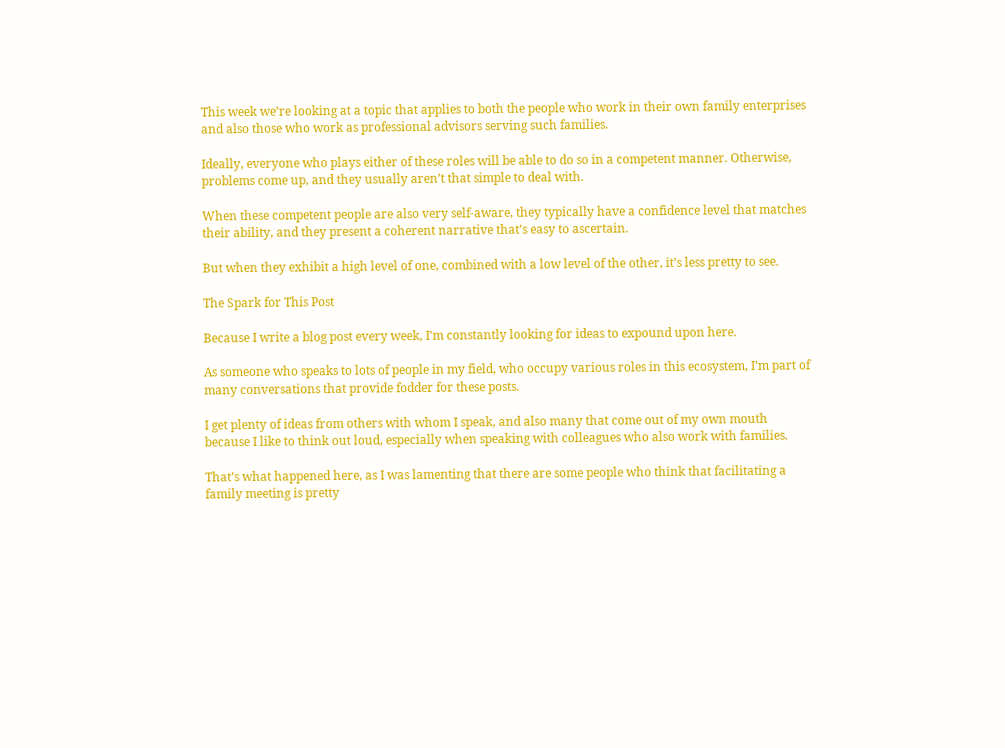This week we’re looking at a topic that applies to both the people who work in their own family enterprises and also those who work as professional advisors serving such families.

Ideally, everyone who plays either of these roles will be able to do so in a competent manner. Otherwise, problems come up, and they usually aren’t that simple to deal with.

When these competent people are also very self-aware, they typically have a confidence level that matches their ability, and they present a coherent narrative that’s easy to ascertain.

But when they exhibit a high level of one, combined with a low level of the other, it’s less pretty to see.

The Spark for This Post

Because I write a blog post every week, I’m constantly looking for ideas to expound upon here.

As someone who speaks to lots of people in my field, who occupy various roles in this ecosystem, I’m part of many conversations that provide fodder for these posts.

I get plenty of ideas from others with whom I speak, and also many that come out of my own mouth because I like to think out loud, especially when speaking with colleagues who also work with families.

That’s what happened here, as I was lamenting that there are some people who think that facilitating a family meeting is pretty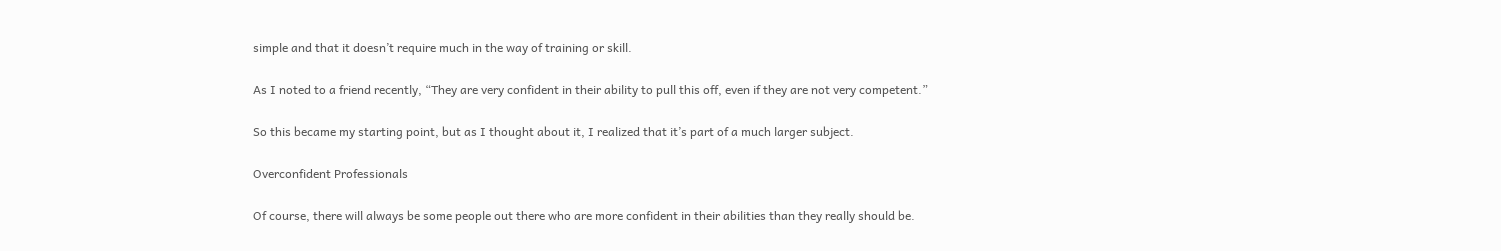simple and that it doesn’t require much in the way of training or skill.

As I noted to a friend recently, “They are very confident in their ability to pull this off, even if they are not very competent.”

So this became my starting point, but as I thought about it, I realized that it’s part of a much larger subject.

Overconfident Professionals

Of course, there will always be some people out there who are more confident in their abilities than they really should be.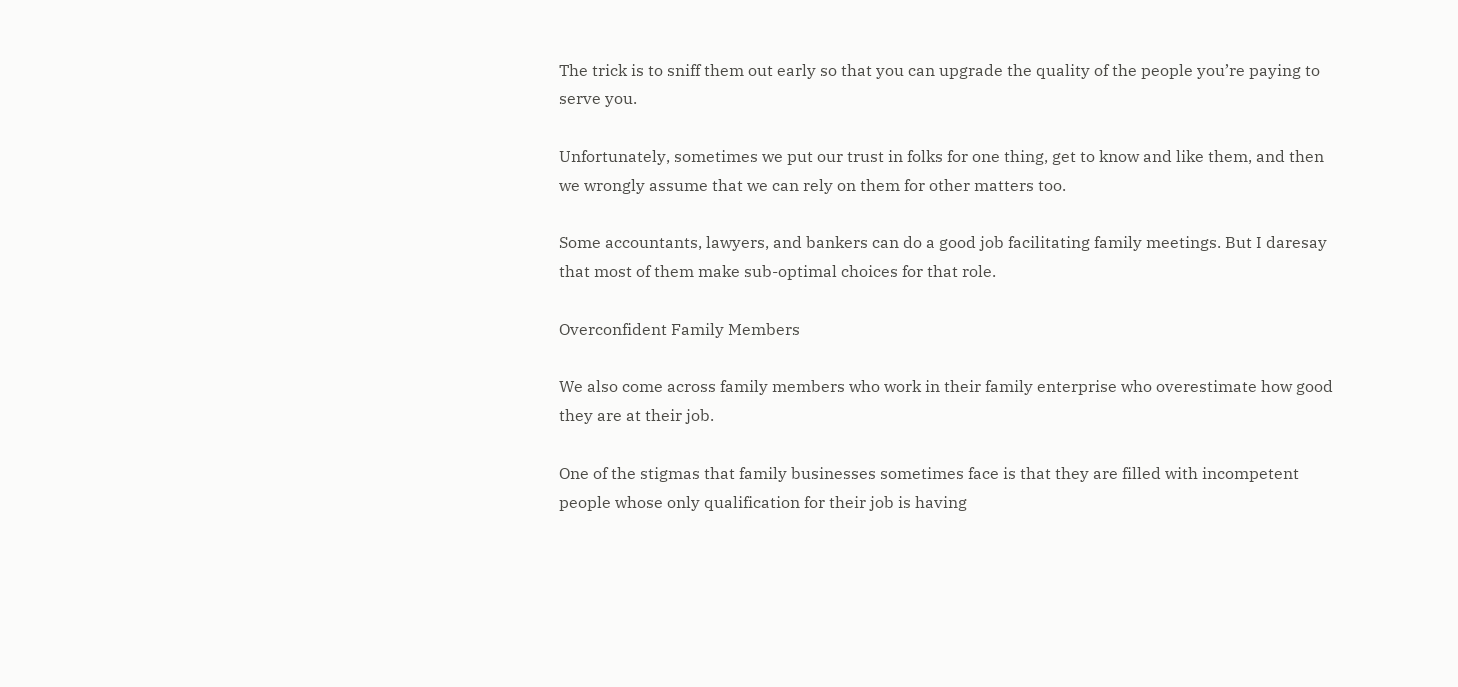The trick is to sniff them out early so that you can upgrade the quality of the people you’re paying to serve you.

Unfortunately, sometimes we put our trust in folks for one thing, get to know and like them, and then we wrongly assume that we can rely on them for other matters too.

Some accountants, lawyers, and bankers can do a good job facilitating family meetings. But I daresay that most of them make sub-optimal choices for that role.

Overconfident Family Members

We also come across family members who work in their family enterprise who overestimate how good they are at their job.

One of the stigmas that family businesses sometimes face is that they are filled with incompetent people whose only qualification for their job is having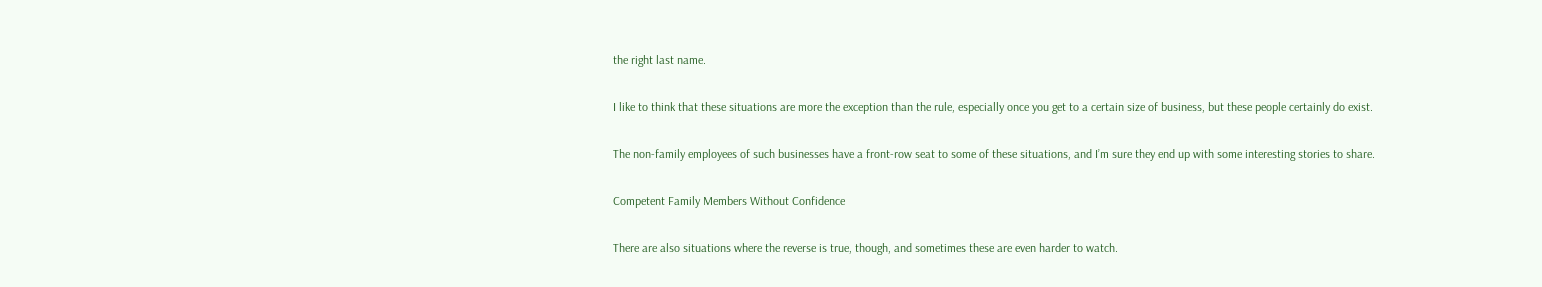the right last name.

I like to think that these situations are more the exception than the rule, especially once you get to a certain size of business, but these people certainly do exist.

The non-family employees of such businesses have a front-row seat to some of these situations, and I’m sure they end up with some interesting stories to share.

Competent Family Members Without Confidence

There are also situations where the reverse is true, though, and sometimes these are even harder to watch.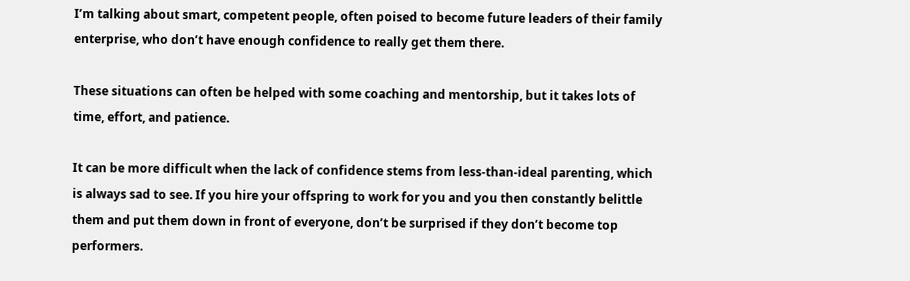I’m talking about smart, competent people, often poised to become future leaders of their family enterprise, who don’t have enough confidence to really get them there.

These situations can often be helped with some coaching and mentorship, but it takes lots of time, effort, and patience.

It can be more difficult when the lack of confidence stems from less-than-ideal parenting, which is always sad to see. If you hire your offspring to work for you and you then constantly belittle them and put them down in front of everyone, don’t be surprised if they don’t become top performers.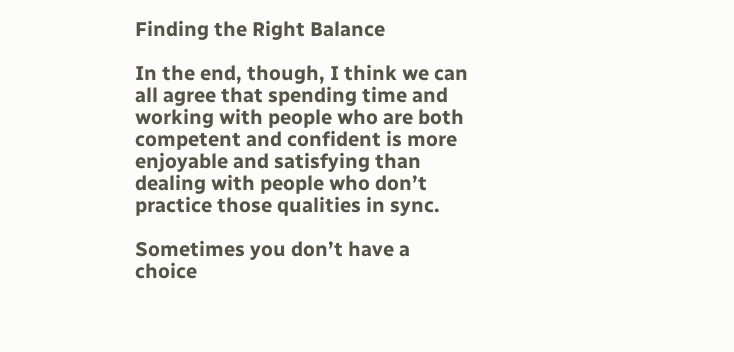Finding the Right Balance

In the end, though, I think we can all agree that spending time and working with people who are both competent and confident is more enjoyable and satisfying than dealing with people who don’t practice those qualities in sync.

Sometimes you don’t have a choice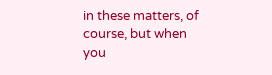in these matters, of course, but when you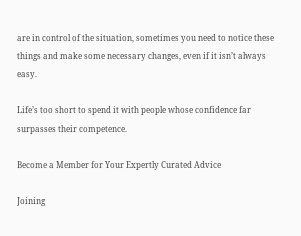are in control of the situation, sometimes you need to notice these things and make some necessary changes, even if it isn’t always easy.

Life’s too short to spend it with people whose confidence far surpasses their competence.

Become a Member for Your Expertly Curated Advice

Joining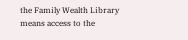the Family Wealth Library means access to the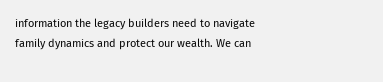information the legacy builders need to navigate family dynamics and protect our wealth. We can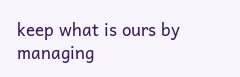keep what is ours by managing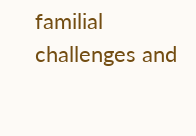familial challenges and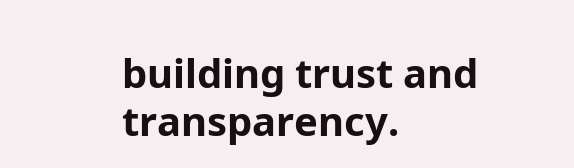building trust and transparency.